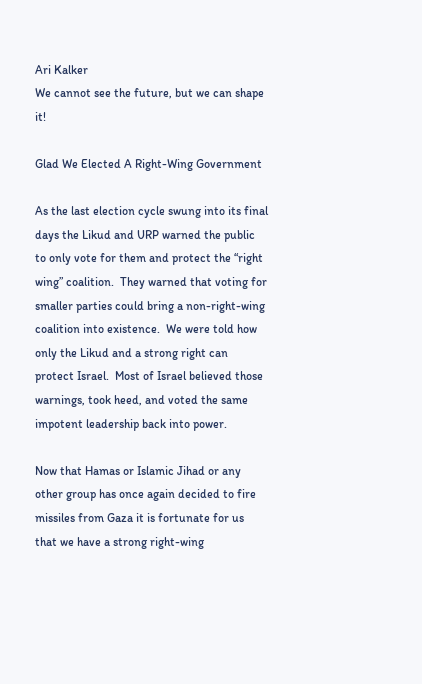Ari Kalker
We cannot see the future, but we can shape it!

Glad We Elected A Right-Wing Government

As the last election cycle swung into its final days the Likud and URP warned the public to only vote for them and protect the “right wing” coalition.  They warned that voting for smaller parties could bring a non-right-wing coalition into existence.  We were told how only the Likud and a strong right can protect Israel.  Most of Israel believed those warnings, took heed, and voted the same impotent leadership back into power.

Now that Hamas or Islamic Jihad or any other group has once again decided to fire missiles from Gaza it is fortunate for us that we have a strong right-wing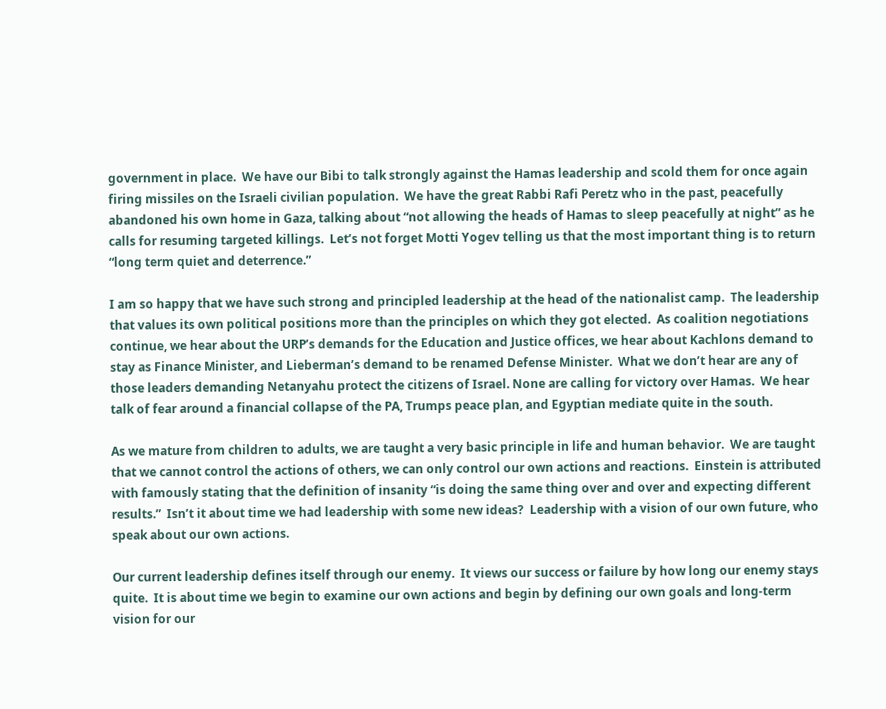government in place.  We have our Bibi to talk strongly against the Hamas leadership and scold them for once again firing missiles on the Israeli civilian population.  We have the great Rabbi Rafi Peretz who in the past, peacefully abandoned his own home in Gaza, talking about “not allowing the heads of Hamas to sleep peacefully at night” as he calls for resuming targeted killings.  Let’s not forget Motti Yogev telling us that the most important thing is to return “long term quiet and deterrence.”

I am so happy that we have such strong and principled leadership at the head of the nationalist camp.  The leadership that values its own political positions more than the principles on which they got elected.  As coalition negotiations continue, we hear about the URP’s demands for the Education and Justice offices, we hear about Kachlons demand to stay as Finance Minister, and Lieberman’s demand to be renamed Defense Minister.  What we don’t hear are any of those leaders demanding Netanyahu protect the citizens of Israel. None are calling for victory over Hamas.  We hear talk of fear around a financial collapse of the PA, Trumps peace plan, and Egyptian mediate quite in the south.

As we mature from children to adults, we are taught a very basic principle in life and human behavior.  We are taught that we cannot control the actions of others, we can only control our own actions and reactions.  Einstein is attributed with famously stating that the definition of insanity “is doing the same thing over and over and expecting different results.”  Isn’t it about time we had leadership with some new ideas?  Leadership with a vision of our own future, who speak about our own actions.

Our current leadership defines itself through our enemy.  It views our success or failure by how long our enemy stays quite.  It is about time we begin to examine our own actions and begin by defining our own goals and long-term vision for our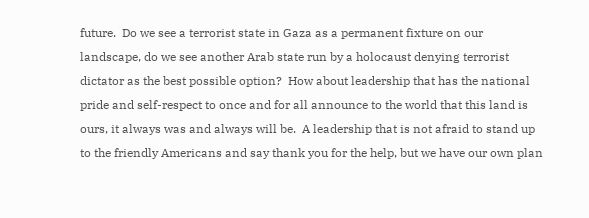future.  Do we see a terrorist state in Gaza as a permanent fixture on our landscape, do we see another Arab state run by a holocaust denying terrorist dictator as the best possible option?  How about leadership that has the national pride and self-respect to once and for all announce to the world that this land is ours, it always was and always will be.  A leadership that is not afraid to stand up to the friendly Americans and say thank you for the help, but we have our own plan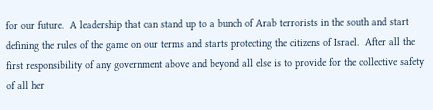for our future.  A leadership that can stand up to a bunch of Arab terrorists in the south and start defining the rules of the game on our terms and starts protecting the citizens of Israel.  After all the first responsibility of any government above and beyond all else is to provide for the collective safety of all her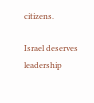citizens.

Israel deserves leadership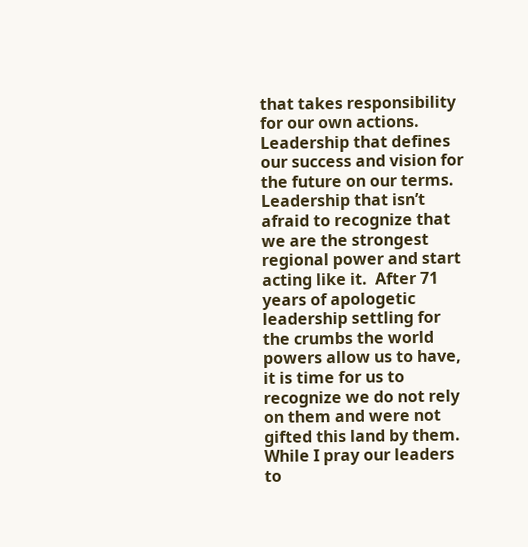that takes responsibility for our own actions.  Leadership that defines our success and vision for the future on our terms.  Leadership that isn’t afraid to recognize that we are the strongest regional power and start acting like it.  After 71 years of apologetic leadership settling for the crumbs the world powers allow us to have, it is time for us to recognize we do not rely on them and were not gifted this land by them.  While I pray our leaders to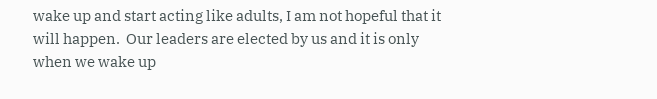wake up and start acting like adults, I am not hopeful that it will happen.  Our leaders are elected by us and it is only when we wake up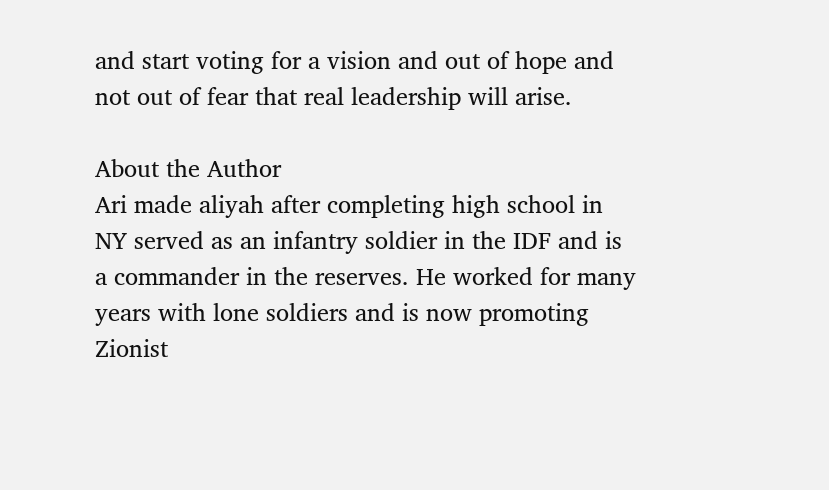and start voting for a vision and out of hope and not out of fear that real leadership will arise.

About the Author
Ari made aliyah after completing high school in NY served as an infantry soldier in the IDF and is a commander in the reserves. He worked for many years with lone soldiers and is now promoting Zionist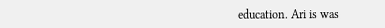education. Ari is was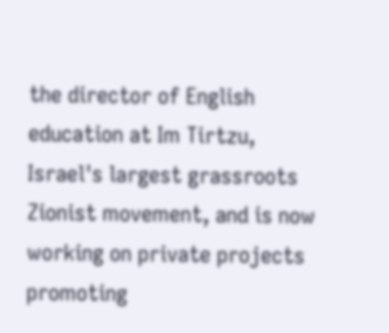the director of English education at Im Tirtzu, Israel's largest grassroots Zionist movement, and is now working on private projects promoting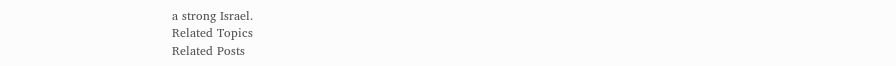a strong Israel.
Related Topics
Related Posts